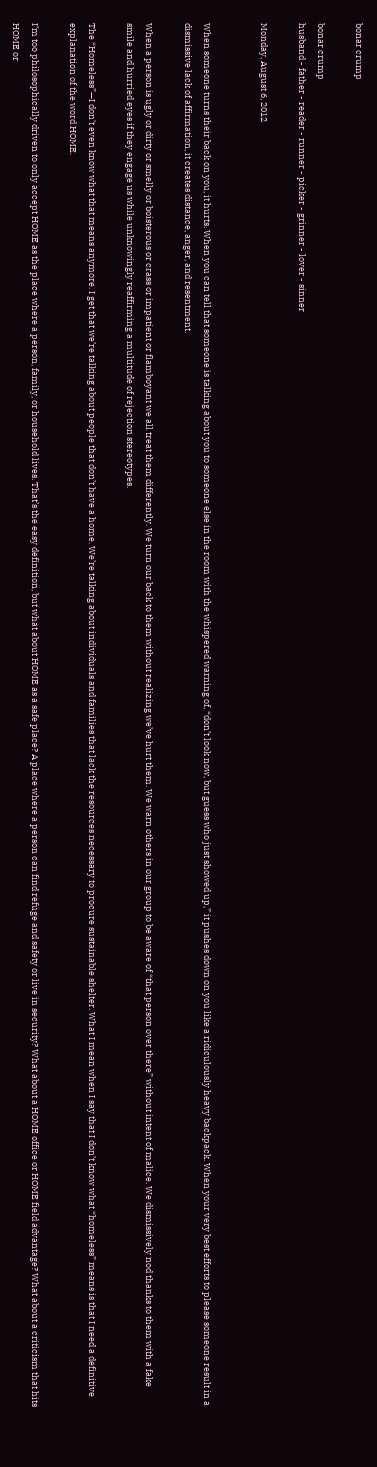bonar crump

bonar crump
husband - father - reader - runner - picker - grinner - lover - sinner

Monday, August 6, 2012


When someone turns their back on you, it hurts. When you can tell that someone is talking about you to someone else in the room with the whispered warning of, “don’t look now, but guess who just showed up,” it pushes down on you like a ridiculously heavy backpack. When your very best efforts to please someone result in a dismissive lack of affirmation, it creates distance, anger, and resentment.

When a person is ugly or dirty or smelly or boisterous or crass or impatient or flamboyant we all treat them differently. We turn our back to them without realizing we’ve hurt them. We warn others in our group to be aware of “that person over there” without intent of malice. We dismissively nod thanks to them with a fake smile and hurried eyes if they engage us while unknowingly reaffirming a multitude of rejection stereotypes.

The “Homeless”—I don’t even know what that means anymore. I get that we’re talking about people that don’t have a home. We’re talking about individuals and families that lack the resources necessary to procure sustainable shelter. What I mean when I say that I don’t know what “homeless” means is that I need a definitive explanation of the word HOME.

I’m too philosophically driven to only accept HOME as the place where a person, family, or household lives. That’s the easy definition, but what about HOME as a safe place? A place where a person can find refuge and safety or live in security? What about a HOME office or HOME field advantage? What about a criticism that hits HOME or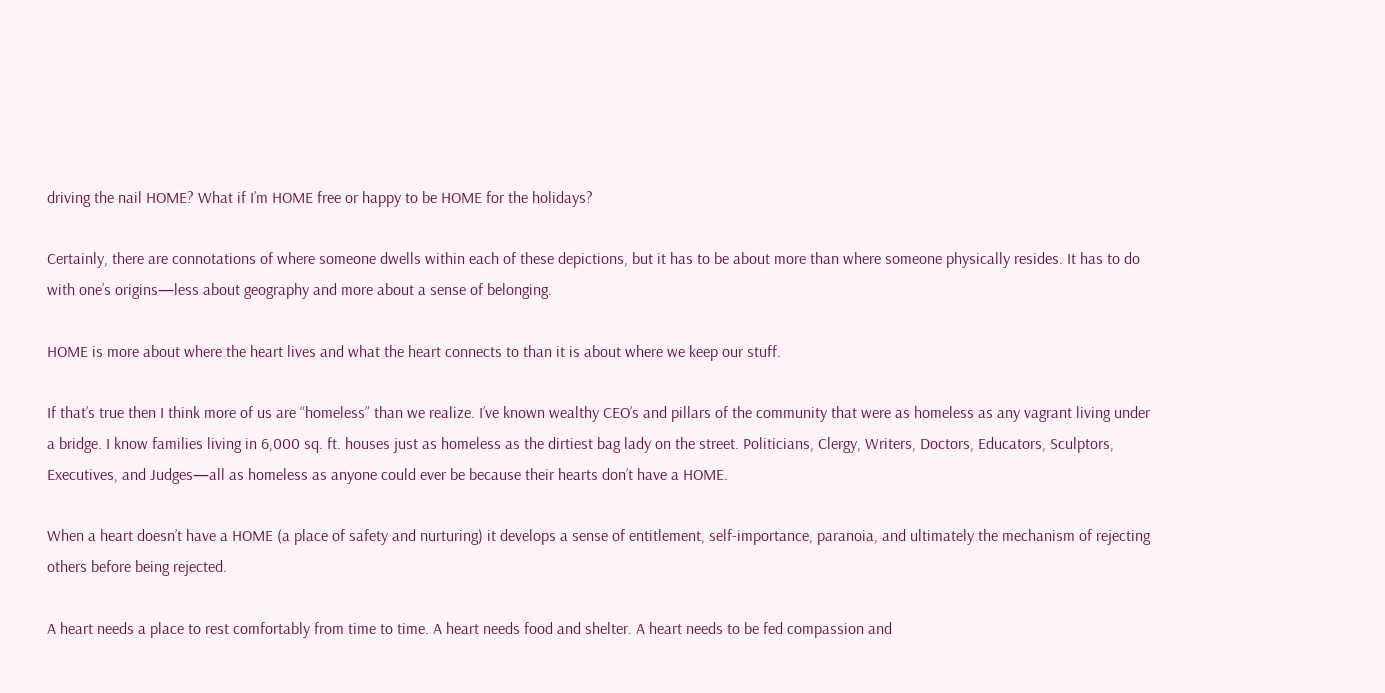driving the nail HOME? What if I’m HOME free or happy to be HOME for the holidays?

Certainly, there are connotations of where someone dwells within each of these depictions, but it has to be about more than where someone physically resides. It has to do with one’s origins—less about geography and more about a sense of belonging.

HOME is more about where the heart lives and what the heart connects to than it is about where we keep our stuff.

If that’s true then I think more of us are “homeless” than we realize. I’ve known wealthy CEO’s and pillars of the community that were as homeless as any vagrant living under a bridge. I know families living in 6,000 sq. ft. houses just as homeless as the dirtiest bag lady on the street. Politicians, Clergy, Writers, Doctors, Educators, Sculptors, Executives, and Judges—all as homeless as anyone could ever be because their hearts don’t have a HOME.

When a heart doesn’t have a HOME (a place of safety and nurturing) it develops a sense of entitlement, self-importance, paranoia, and ultimately the mechanism of rejecting others before being rejected.

A heart needs a place to rest comfortably from time to time. A heart needs food and shelter. A heart needs to be fed compassion and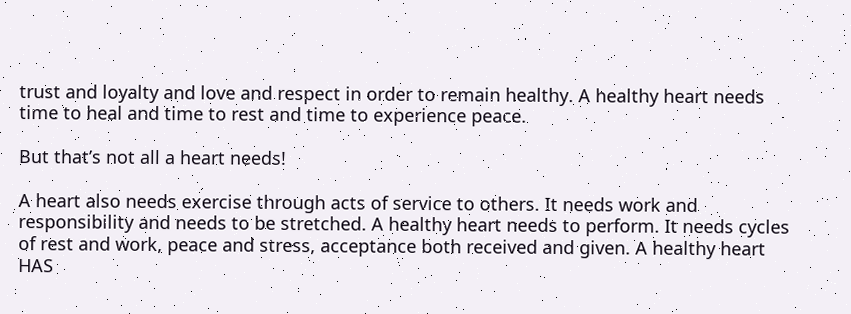trust and loyalty and love and respect in order to remain healthy. A healthy heart needs time to heal and time to rest and time to experience peace.

But that’s not all a heart needs!

A heart also needs exercise through acts of service to others. It needs work and responsibility and needs to be stretched. A healthy heart needs to perform. It needs cycles of rest and work, peace and stress, acceptance both received and given. A healthy heart HAS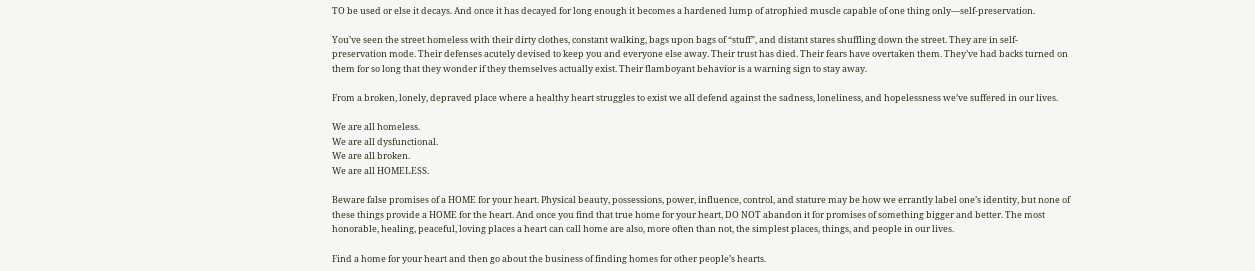TO be used or else it decays. And once it has decayed for long enough it becomes a hardened lump of atrophied muscle capable of one thing only—self-preservation.

You’ve seen the street homeless with their dirty clothes, constant walking, bags upon bags of “stuff”, and distant stares shuffling down the street. They are in self-preservation mode. Their defenses acutely devised to keep you and everyone else away. Their trust has died. Their fears have overtaken them. They’ve had backs turned on them for so long that they wonder if they themselves actually exist. Their flamboyant behavior is a warning sign to stay away.

From a broken, lonely, depraved place where a healthy heart struggles to exist we all defend against the sadness, loneliness, and hopelessness we’ve suffered in our lives.

We are all homeless.
We are all dysfunctional.
We are all broken.
We are all HOMELESS.

Beware false promises of a HOME for your heart. Physical beauty, possessions, power, influence, control, and stature may be how we errantly label one’s identity, but none of these things provide a HOME for the heart. And once you find that true home for your heart, DO NOT abandon it for promises of something bigger and better. The most honorable, healing, peaceful, loving places a heart can call home are also, more often than not, the simplest places, things, and people in our lives.

Find a home for your heart and then go about the business of finding homes for other people’s hearts.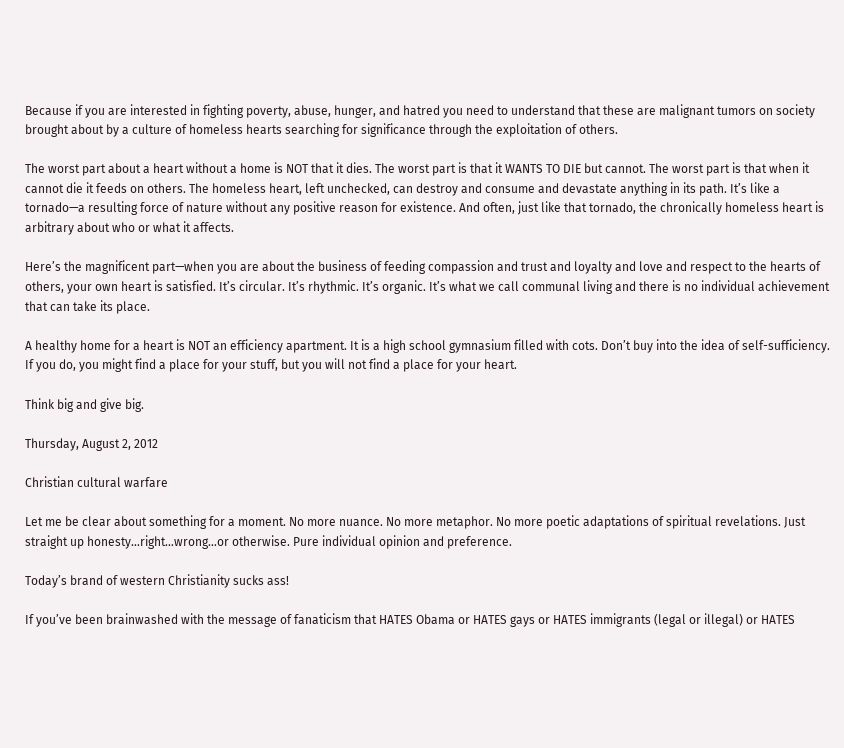Because if you are interested in fighting poverty, abuse, hunger, and hatred you need to understand that these are malignant tumors on society brought about by a culture of homeless hearts searching for significance through the exploitation of others.

The worst part about a heart without a home is NOT that it dies. The worst part is that it WANTS TO DIE but cannot. The worst part is that when it cannot die it feeds on others. The homeless heart, left unchecked, can destroy and consume and devastate anything in its path. It’s like a tornado—a resulting force of nature without any positive reason for existence. And often, just like that tornado, the chronically homeless heart is arbitrary about who or what it affects.

Here’s the magnificent part—when you are about the business of feeding compassion and trust and loyalty and love and respect to the hearts of others, your own heart is satisfied. It’s circular. It’s rhythmic. It’s organic. It’s what we call communal living and there is no individual achievement that can take its place.

A healthy home for a heart is NOT an efficiency apartment. It is a high school gymnasium filled with cots. Don’t buy into the idea of self-sufficiency. If you do, you might find a place for your stuff, but you will not find a place for your heart.

Think big and give big.

Thursday, August 2, 2012

Christian cultural warfare

Let me be clear about something for a moment. No more nuance. No more metaphor. No more poetic adaptations of spiritual revelations. Just straight up honesty…right…wrong…or otherwise. Pure individual opinion and preference.

Today’s brand of western Christianity sucks ass!

If you’ve been brainwashed with the message of fanaticism that HATES Obama or HATES gays or HATES immigrants (legal or illegal) or HATES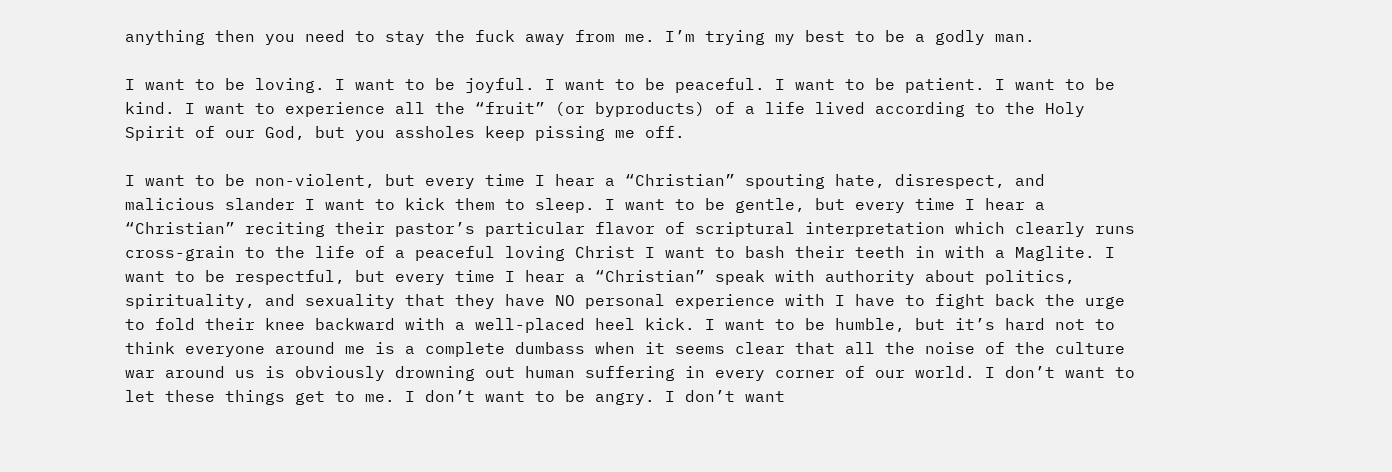anything then you need to stay the fuck away from me. I’m trying my best to be a godly man.

I want to be loving. I want to be joyful. I want to be peaceful. I want to be patient. I want to be kind. I want to experience all the “fruit” (or byproducts) of a life lived according to the Holy Spirit of our God, but you assholes keep pissing me off.

I want to be non-violent, but every time I hear a “Christian” spouting hate, disrespect, and malicious slander I want to kick them to sleep. I want to be gentle, but every time I hear a “Christian” reciting their pastor’s particular flavor of scriptural interpretation which clearly runs cross-grain to the life of a peaceful loving Christ I want to bash their teeth in with a Maglite. I want to be respectful, but every time I hear a “Christian” speak with authority about politics, spirituality, and sexuality that they have NO personal experience with I have to fight back the urge to fold their knee backward with a well-placed heel kick. I want to be humble, but it’s hard not to think everyone around me is a complete dumbass when it seems clear that all the noise of the culture war around us is obviously drowning out human suffering in every corner of our world. I don’t want to let these things get to me. I don’t want to be angry. I don’t want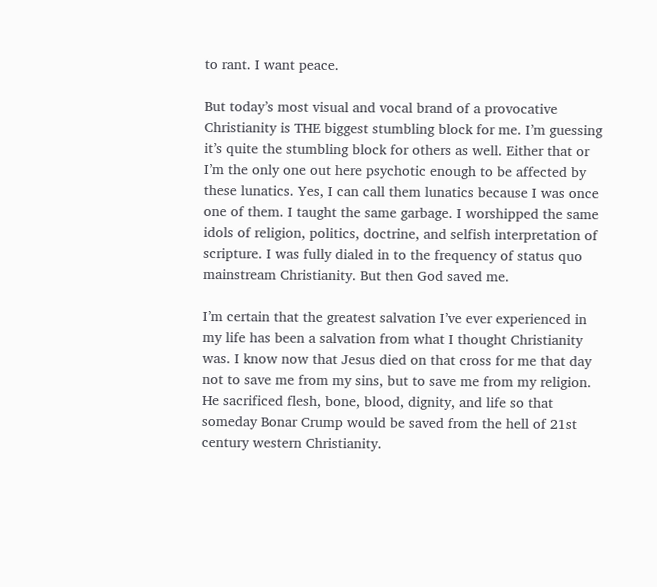to rant. I want peace.

But today’s most visual and vocal brand of a provocative Christianity is THE biggest stumbling block for me. I’m guessing it’s quite the stumbling block for others as well. Either that or I’m the only one out here psychotic enough to be affected by these lunatics. Yes, I can call them lunatics because I was once one of them. I taught the same garbage. I worshipped the same idols of religion, politics, doctrine, and selfish interpretation of scripture. I was fully dialed in to the frequency of status quo mainstream Christianity. But then God saved me.

I’m certain that the greatest salvation I’ve ever experienced in my life has been a salvation from what I thought Christianity was. I know now that Jesus died on that cross for me that day not to save me from my sins, but to save me from my religion. He sacrificed flesh, bone, blood, dignity, and life so that someday Bonar Crump would be saved from the hell of 21st century western Christianity.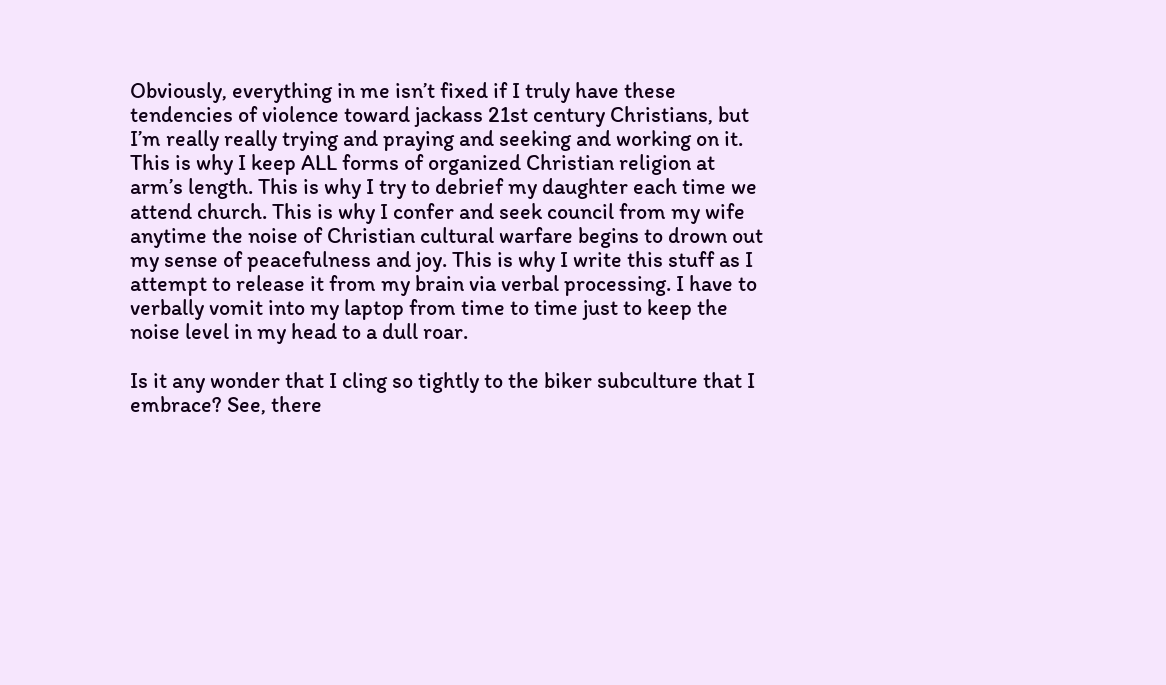Obviously, everything in me isn’t fixed if I truly have these tendencies of violence toward jackass 21st century Christians, but I’m really really trying and praying and seeking and working on it. This is why I keep ALL forms of organized Christian religion at arm’s length. This is why I try to debrief my daughter each time we attend church. This is why I confer and seek council from my wife anytime the noise of Christian cultural warfare begins to drown out my sense of peacefulness and joy. This is why I write this stuff as I attempt to release it from my brain via verbal processing. I have to verbally vomit into my laptop from time to time just to keep the noise level in my head to a dull roar.

Is it any wonder that I cling so tightly to the biker subculture that I embrace? See, there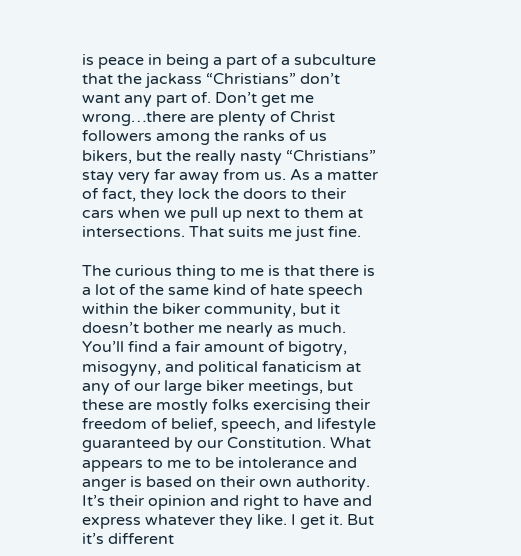is peace in being a part of a subculture that the jackass “Christians” don’t want any part of. Don’t get me wrong…there are plenty of Christ followers among the ranks of us bikers, but the really nasty “Christians” stay very far away from us. As a matter of fact, they lock the doors to their cars when we pull up next to them at intersections. That suits me just fine.

The curious thing to me is that there is a lot of the same kind of hate speech within the biker community, but it doesn’t bother me nearly as much. You’ll find a fair amount of bigotry, misogyny, and political fanaticism at any of our large biker meetings, but these are mostly folks exercising their freedom of belief, speech, and lifestyle guaranteed by our Constitution. What appears to me to be intolerance and anger is based on their own authority. It’s their opinion and right to have and express whatever they like. I get it. But it’s different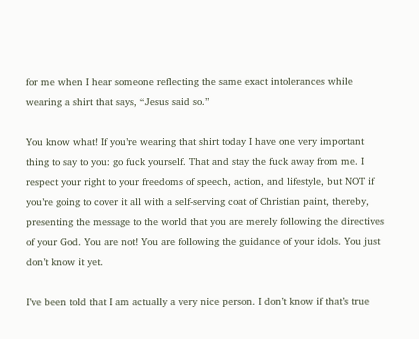for me when I hear someone reflecting the same exact intolerances while wearing a shirt that says, “Jesus said so.”

You know what! If you’re wearing that shirt today I have one very important thing to say to you: go fuck yourself. That and stay the fuck away from me. I respect your right to your freedoms of speech, action, and lifestyle, but NOT if you’re going to cover it all with a self-serving coat of Christian paint, thereby, presenting the message to the world that you are merely following the directives of your God. You are not! You are following the guidance of your idols. You just don’t know it yet.

I’ve been told that I am actually a very nice person. I don’t know if that’s true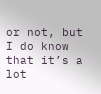or not, but I do know that it’s a lot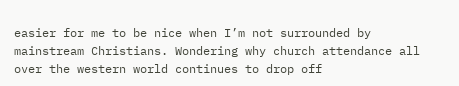easier for me to be nice when I’m not surrounded by mainstream Christians. Wondering why church attendance all over the western world continues to drop off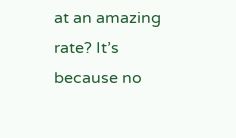at an amazing rate? It’s because no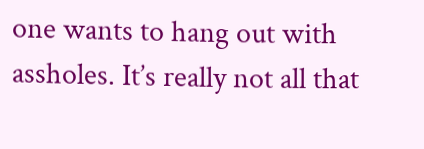one wants to hang out with assholes. It’s really not all that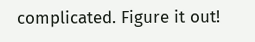complicated. Figure it out!